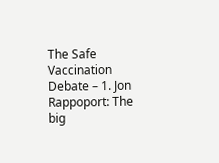The Safe Vaccination Debate – 1. Jon Rappoport: The big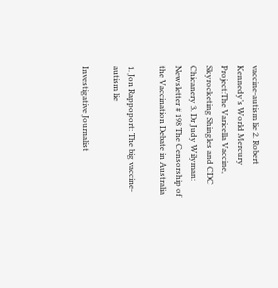vaccine-autism lie 2. Robert Kennedy’s World Mercury Project:The Varicella Vaccine, Skyrocketing Shingles and CDC Chicanery 3. Dr Judy Wilyman: Newsletter # 198 The Censorship of the Vaccination Debate in Australia

1. Jon Rappoport: The big vaccine-autism lie

Investigative Journalist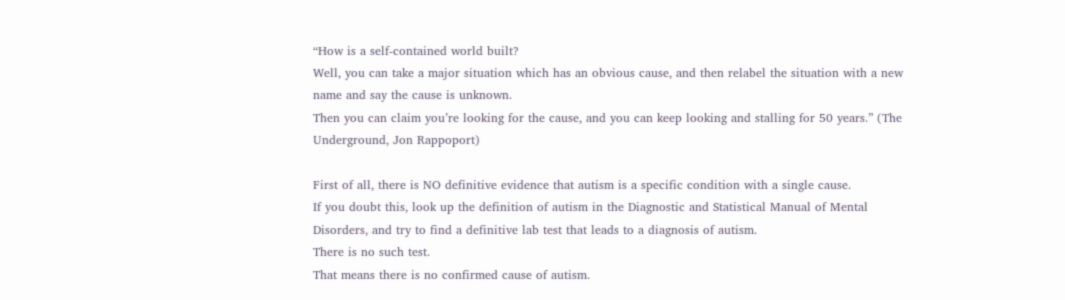“How is a self-contained world built?
Well, you can take a major situation which has an obvious cause, and then relabel the situation with a new name and say the cause is unknown.
Then you can claim you’re looking for the cause, and you can keep looking and stalling for 50 years.” (The Underground, Jon Rappoport)

First of all, there is NO definitive evidence that autism is a specific condition with a single cause.
If you doubt this, look up the definition of autism in the Diagnostic and Statistical Manual of Mental Disorders, and try to find a definitive lab test that leads to a diagnosis of autism.
There is no such test.
That means there is no confirmed cause of autism.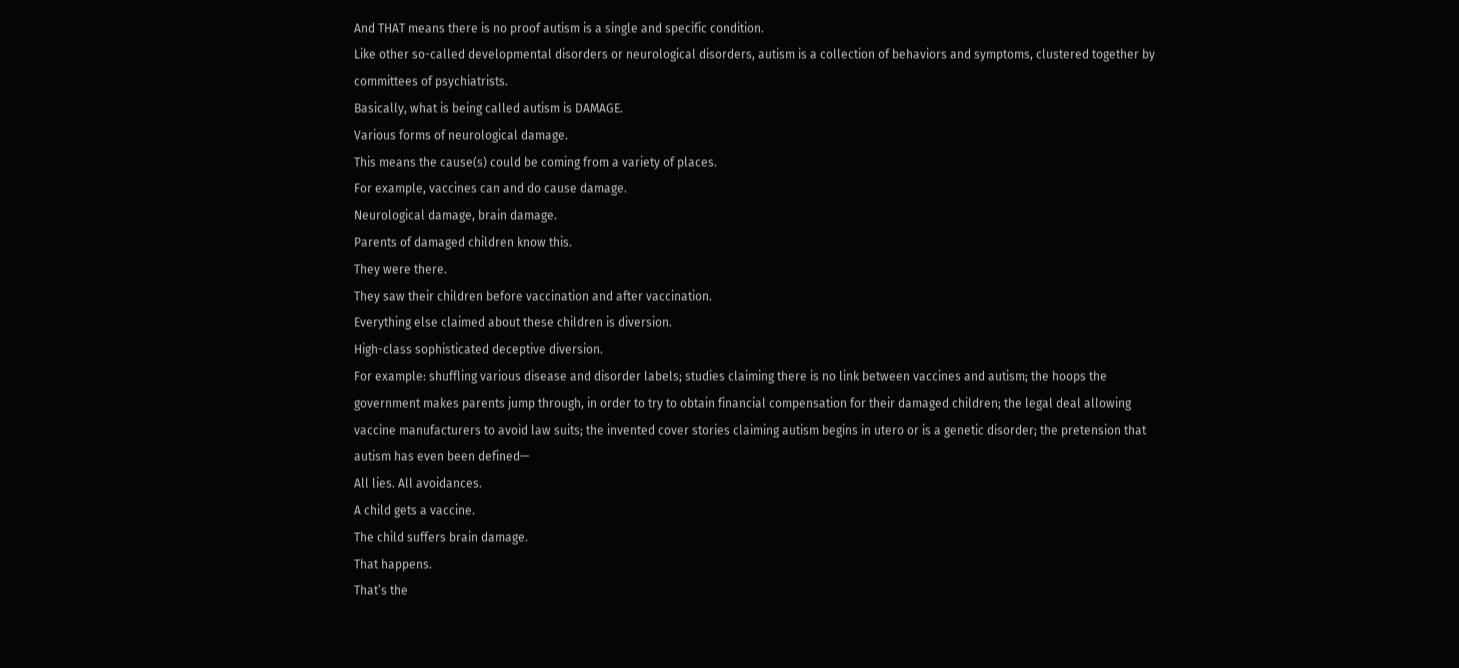And THAT means there is no proof autism is a single and specific condition.
Like other so-called developmental disorders or neurological disorders, autism is a collection of behaviors and symptoms, clustered together by committees of psychiatrists.
Basically, what is being called autism is DAMAGE.
Various forms of neurological damage.
This means the cause(s) could be coming from a variety of places.
For example, vaccines can and do cause damage.
Neurological damage, brain damage.
Parents of damaged children know this.
They were there.
They saw their children before vaccination and after vaccination.
Everything else claimed about these children is diversion.
High-class sophisticated deceptive diversion.
For example: shuffling various disease and disorder labels; studies claiming there is no link between vaccines and autism; the hoops the government makes parents jump through, in order to try to obtain financial compensation for their damaged children; the legal deal allowing vaccine manufacturers to avoid law suits; the invented cover stories claiming autism begins in utero or is a genetic disorder; the pretension that autism has even been defined—
All lies. All avoidances.
A child gets a vaccine.
The child suffers brain damage.
That happens.
That’s the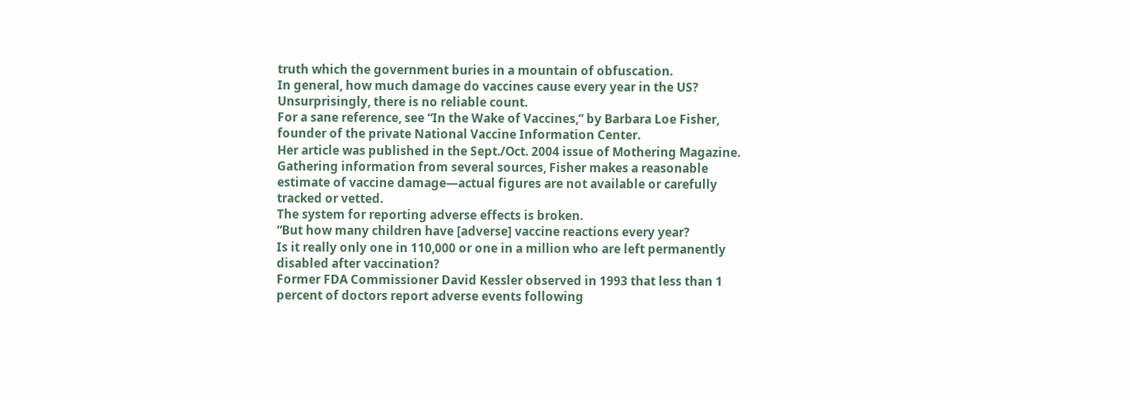truth which the government buries in a mountain of obfuscation.
In general, how much damage do vaccines cause every year in the US?
Unsurprisingly, there is no reliable count.
For a sane reference, see “In the Wake of Vaccines,” by Barbara Loe Fisher, founder of the private National Vaccine Information Center.
Her article was published in the Sept./Oct. 2004 issue of Mothering Magazine.
Gathering information from several sources, Fisher makes a reasonable estimate of vaccine damage—actual figures are not available or carefully tracked or vetted.
The system for reporting adverse effects is broken.
“But how many children have [adverse] vaccine reactions every year?
Is it really only one in 110,000 or one in a million who are left permanently disabled after vaccination?
Former FDA Commissioner David Kessler observed in 1993 that less than 1 percent of doctors report adverse events following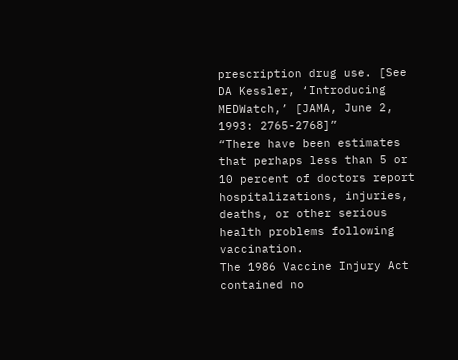prescription drug use. [See DA Kessler, ‘Introducing MEDWatch,’ [JAMA, June 2, 1993: 2765-2768]”
“There have been estimates that perhaps less than 5 or 10 percent of doctors report hospitalizations, injuries, deaths, or other serious health problems following vaccination.
The 1986 Vaccine Injury Act contained no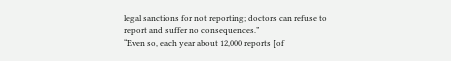legal sanctions for not reporting; doctors can refuse to report and suffer no consequences.”
“Even so, each year about 12,000 reports [of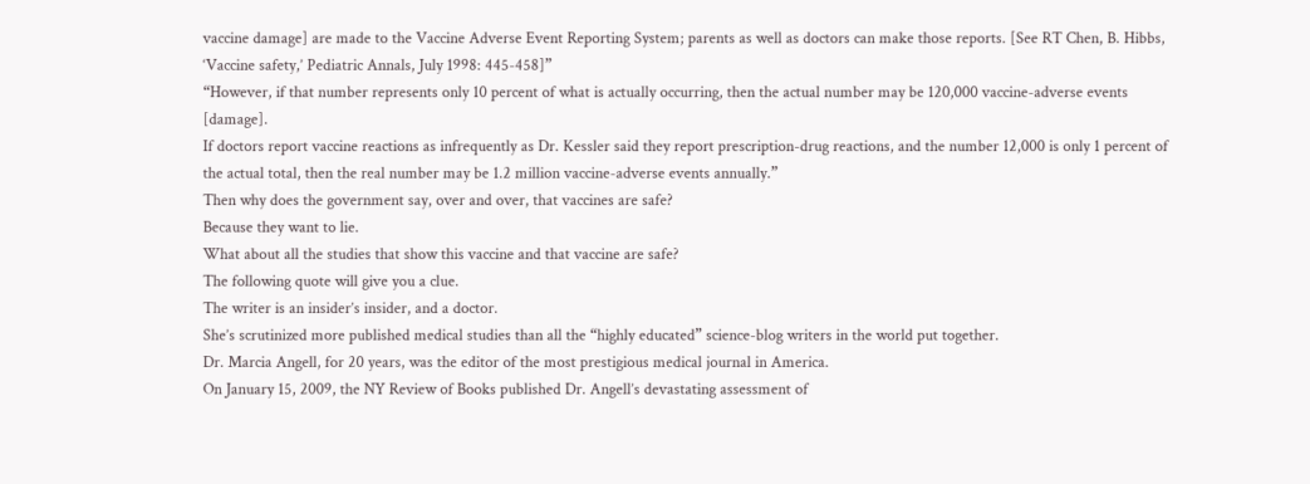vaccine damage] are made to the Vaccine Adverse Event Reporting System; parents as well as doctors can make those reports. [See RT Chen, B. Hibbs, ‘Vaccine safety,’ Pediatric Annals, July 1998: 445-458]”
“However, if that number represents only 10 percent of what is actually occurring, then the actual number may be 120,000 vaccine-adverse events [damage].
If doctors report vaccine reactions as infrequently as Dr. Kessler said they report prescription-drug reactions, and the number 12,000 is only 1 percent of the actual total, then the real number may be 1.2 million vaccine-adverse events annually.”
Then why does the government say, over and over, that vaccines are safe?
Because they want to lie.
What about all the studies that show this vaccine and that vaccine are safe?
The following quote will give you a clue.
The writer is an insider’s insider, and a doctor.
She’s scrutinized more published medical studies than all the “highly educated” science-blog writers in the world put together.
Dr. Marcia Angell, for 20 years, was the editor of the most prestigious medical journal in America.
On January 15, 2009, the NY Review of Books published Dr. Angell’s devastating assessment of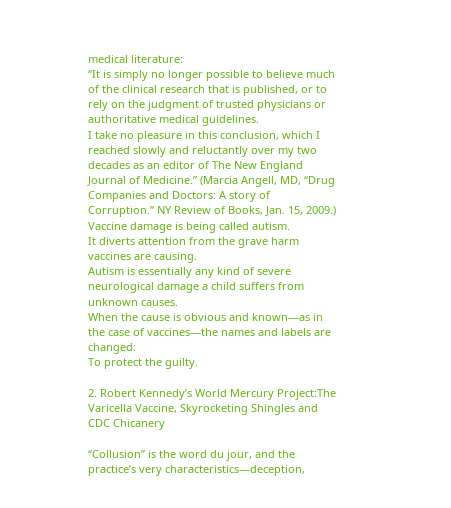medical literature:
“It is simply no longer possible to believe much of the clinical research that is published, or to rely on the judgment of trusted physicians or authoritative medical guidelines.
I take no pleasure in this conclusion, which I reached slowly and reluctantly over my two decades as an editor of The New England Journal of Medicine.” (Marcia Angell, MD, “Drug Companies and Doctors: A story of Corruption.” NY Review of Books, Jan. 15, 2009.)
Vaccine damage is being called autism.
It diverts attention from the grave harm vaccines are causing.
Autism is essentially any kind of severe neurological damage a child suffers from unknown causes.
When the cause is obvious and known—as in the case of vaccines—the names and labels are changed:
To protect the guilty.

2. Robert Kennedy’s World Mercury Project:The Varicella Vaccine, Skyrocketing Shingles and CDC Chicanery

“Collusion” is the word du jour, and the practice’s very characteristics—deception,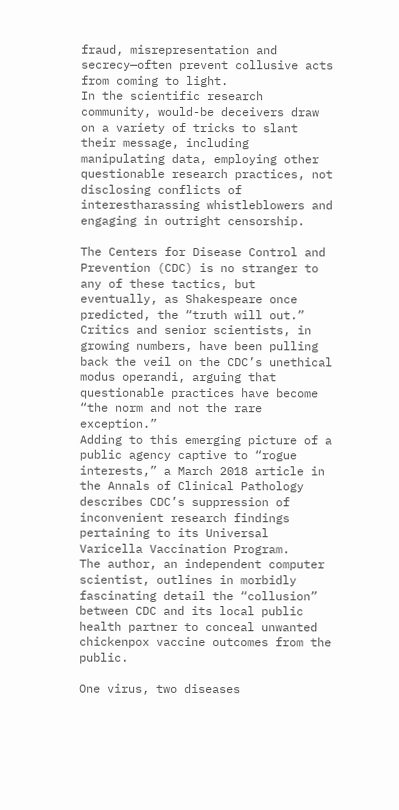fraud, misrepresentation and secrecy—often prevent collusive acts from coming to light.
In the scientific research community, would-be deceivers draw on a variety of tricks to slant their message, including manipulating data, employing other questionable research practices, not disclosing conflicts of interestharassing whistleblowers and engaging in outright censorship.

The Centers for Disease Control and Prevention (CDC) is no stranger to any of these tactics, but eventually, as Shakespeare once predicted, the “truth will out.”
Critics and senior scientists, in growing numbers, have been pulling back the veil on the CDC’s unethical modus operandi, arguing that questionable practices have become “the norm and not the rare exception.”
Adding to this emerging picture of a public agency captive to “rogue interests,” a March 2018 article in the Annals of Clinical Pathology describes CDC’s suppression of inconvenient research findings pertaining to its Universal Varicella Vaccination Program.
The author, an independent computer scientist, outlines in morbidly fascinating detail the “collusion” between CDC and its local public health partner to conceal unwanted chickenpox vaccine outcomes from the public.

One virus, two diseases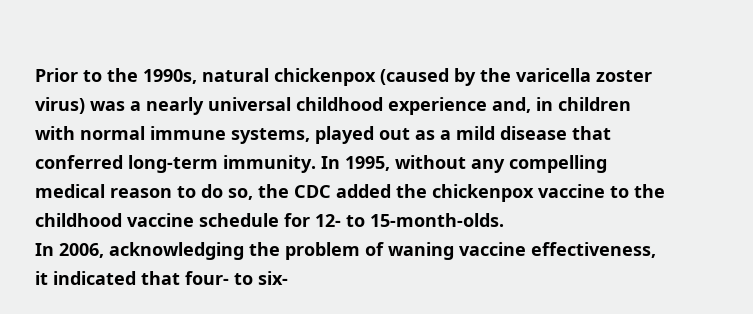Prior to the 1990s, natural chickenpox (caused by the varicella zoster virus) was a nearly universal childhood experience and, in children with normal immune systems, played out as a mild disease that conferred long-term immunity. In 1995, without any compelling medical reason to do so, the CDC added the chickenpox vaccine to the childhood vaccine schedule for 12- to 15-month-olds.
In 2006, acknowledging the problem of waning vaccine effectiveness, it indicated that four- to six-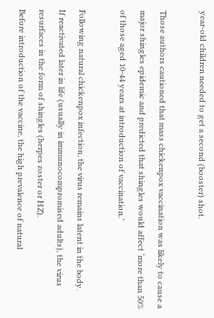year-old children needed to get a second (booster) shot.

Those authors cautioned that mass chickenpox vaccination was likely to cause a major shingles epidemic and predicted that shingles would affect ‘more than 50% of those aged 10-44 years at introduction of vaccination.’

Following natural chickenpox infection, the virus remains latent in the body.
If reactivated later in life (usually in immunocompromised adults), the virus resurfaces in the form of shingles (herpes zoster or HZ).
Before introduction of the vaccine, the high prevalence of natural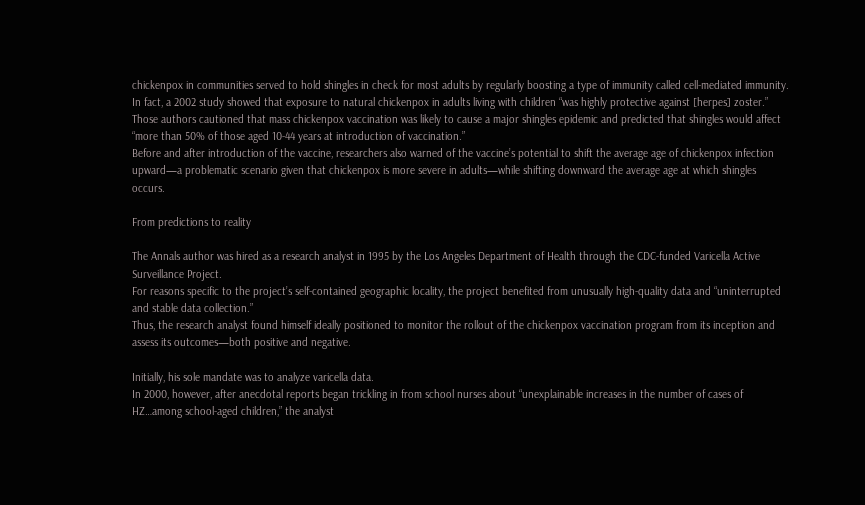chickenpox in communities served to hold shingles in check for most adults by regularly boosting a type of immunity called cell-mediated immunity.
In fact, a 2002 study showed that exposure to natural chickenpox in adults living with children “was highly protective against [herpes] zoster.”
Those authors cautioned that mass chickenpox vaccination was likely to cause a major shingles epidemic and predicted that shingles would affect “more than 50% of those aged 10-44 years at introduction of vaccination.”
Before and after introduction of the vaccine, researchers also warned of the vaccine’s potential to shift the average age of chickenpox infection upward—a problematic scenario given that chickenpox is more severe in adults—while shifting downward the average age at which shingles occurs.

From predictions to reality

The Annals author was hired as a research analyst in 1995 by the Los Angeles Department of Health through the CDC-funded Varicella Active Surveillance Project.
For reasons specific to the project’s self-contained geographic locality, the project benefited from unusually high-quality data and “uninterrupted and stable data collection.”
Thus, the research analyst found himself ideally positioned to monitor the rollout of the chickenpox vaccination program from its inception and assess its outcomes—both positive and negative.

Initially, his sole mandate was to analyze varicella data.
In 2000, however, after anecdotal reports began trickling in from school nurses about “unexplainable increases in the number of cases of HZ…among school-aged children,” the analyst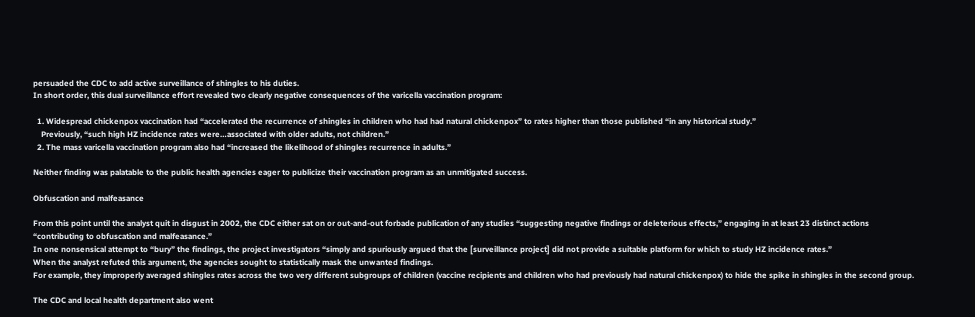persuaded the CDC to add active surveillance of shingles to his duties.
In short order, this dual surveillance effort revealed two clearly negative consequences of the varicella vaccination program:

  1. Widespread chickenpox vaccination had “accelerated the recurrence of shingles in children who had had natural chickenpox” to rates higher than those published “in any historical study.”
    Previously, “such high HZ incidence rates were…associated with older adults, not children.”
  2. The mass varicella vaccination program also had “increased the likelihood of shingles recurrence in adults.”

Neither finding was palatable to the public health agencies eager to publicize their vaccination program as an unmitigated success.

Obfuscation and malfeasance

From this point until the analyst quit in disgust in 2002, the CDC either sat on or out-and-out forbade publication of any studies “suggesting negative findings or deleterious effects,” engaging in at least 23 distinct actions “contributing to obfuscation and malfeasance.”
In one nonsensical attempt to “bury” the findings, the project investigators “simply and spuriously argued that the [surveillance project] did not provide a suitable platform for which to study HZ incidence rates.”
When the analyst refuted this argument, the agencies sought to statistically mask the unwanted findings.
For example, they improperly averaged shingles rates across the two very different subgroups of children (vaccine recipients and children who had previously had natural chickenpox) to hide the spike in shingles in the second group.

The CDC and local health department also went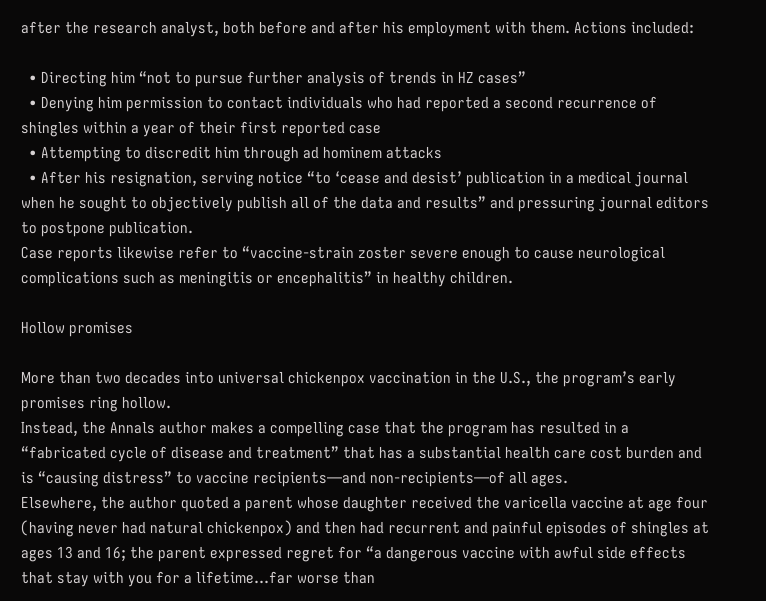after the research analyst, both before and after his employment with them. Actions included:

  • Directing him “not to pursue further analysis of trends in HZ cases”
  • Denying him permission to contact individuals who had reported a second recurrence of shingles within a year of their first reported case
  • Attempting to discredit him through ad hominem attacks
  • After his resignation, serving notice “to ‘cease and desist’ publication in a medical journal when he sought to objectively publish all of the data and results” and pressuring journal editors to postpone publication.
Case reports likewise refer to “vaccine-strain zoster severe enough to cause neurological complications such as meningitis or encephalitis” in healthy children.

Hollow promises

More than two decades into universal chickenpox vaccination in the U.S., the program’s early promises ring hollow.
Instead, the Annals author makes a compelling case that the program has resulted in a “fabricated cycle of disease and treatment” that has a substantial health care cost burden and is “causing distress” to vaccine recipients—and non-recipients—of all ages.
Elsewhere, the author quoted a parent whose daughter received the varicella vaccine at age four (having never had natural chickenpox) and then had recurrent and painful episodes of shingles at ages 13 and 16; the parent expressed regret for “a dangerous vaccine with awful side effects that stay with you for a lifetime…far worse than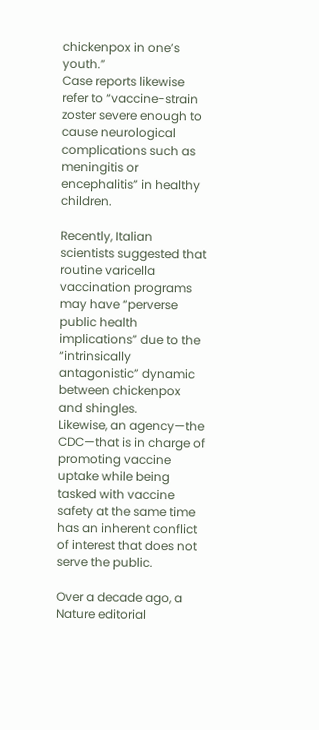chickenpox in one’s youth.”
Case reports likewise refer to “vaccine-strain zoster severe enough to cause neurological complications such as meningitis or encephalitis” in healthy children.

Recently, Italian scientists suggested that routine varicella vaccination programs may have “perverse public health implications” due to the “intrinsically antagonistic” dynamic between chickenpox and shingles.
Likewise, an agency—the CDC—that is in charge of promoting vaccine uptake while being tasked with vaccine safety at the same time has an inherent conflict of interest that does not serve the public.

Over a decade ago, a Nature editorial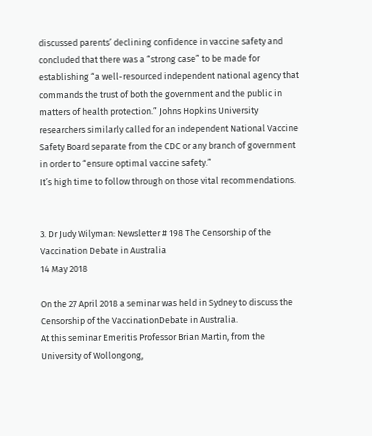discussed parents’ declining confidence in vaccine safety and concluded that there was a “strong case” to be made for establishing “a well-resourced independent national agency that commands the trust of both the government and the public in matters of health protection.” Johns Hopkins University researchers similarly called for an independent National Vaccine Safety Board separate from the CDC or any branch of government in order to “ensure optimal vaccine safety.”
It’s high time to follow through on those vital recommendations.


3. Dr Judy Wilyman: Newsletter # 198 The Censorship of the Vaccination Debate in Australia
14 May 2018

On the 27 April 2018 a seminar was held in Sydney to discuss the Censorship of the VaccinationDebate in Australia.
At this seminar Emeritis Professor Brian Martin, from the University of Wollongong,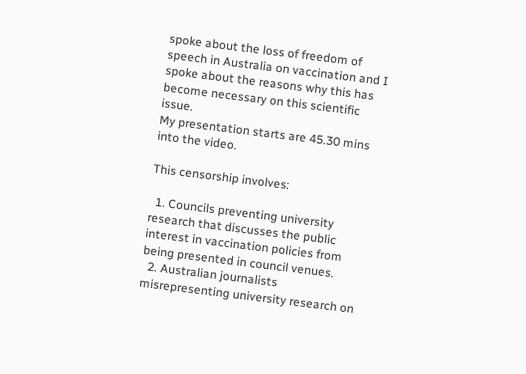spoke about the loss of freedom of speech in Australia on vaccination and I spoke about the reasons why this has become necessary on this scientific issue.
My presentation starts are 45.30 mins into the video.

This censorship involves:

  1. Councils preventing university research that discusses the public interest in vaccination policies from being presented in council venues.
  2. Australian journalists misrepresenting university research on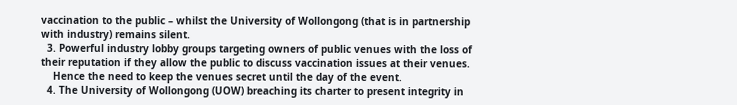vaccination to the public – whilst the University of Wollongong (that is in partnership with industry) remains silent.
  3. Powerful industry lobby groups targeting owners of public venues with the loss of their reputation if they allow the public to discuss vaccination issues at their venues.
    Hence the need to keep the venues secret until the day of the event.
  4. The University of Wollongong (UOW) breaching its charter to present integrity in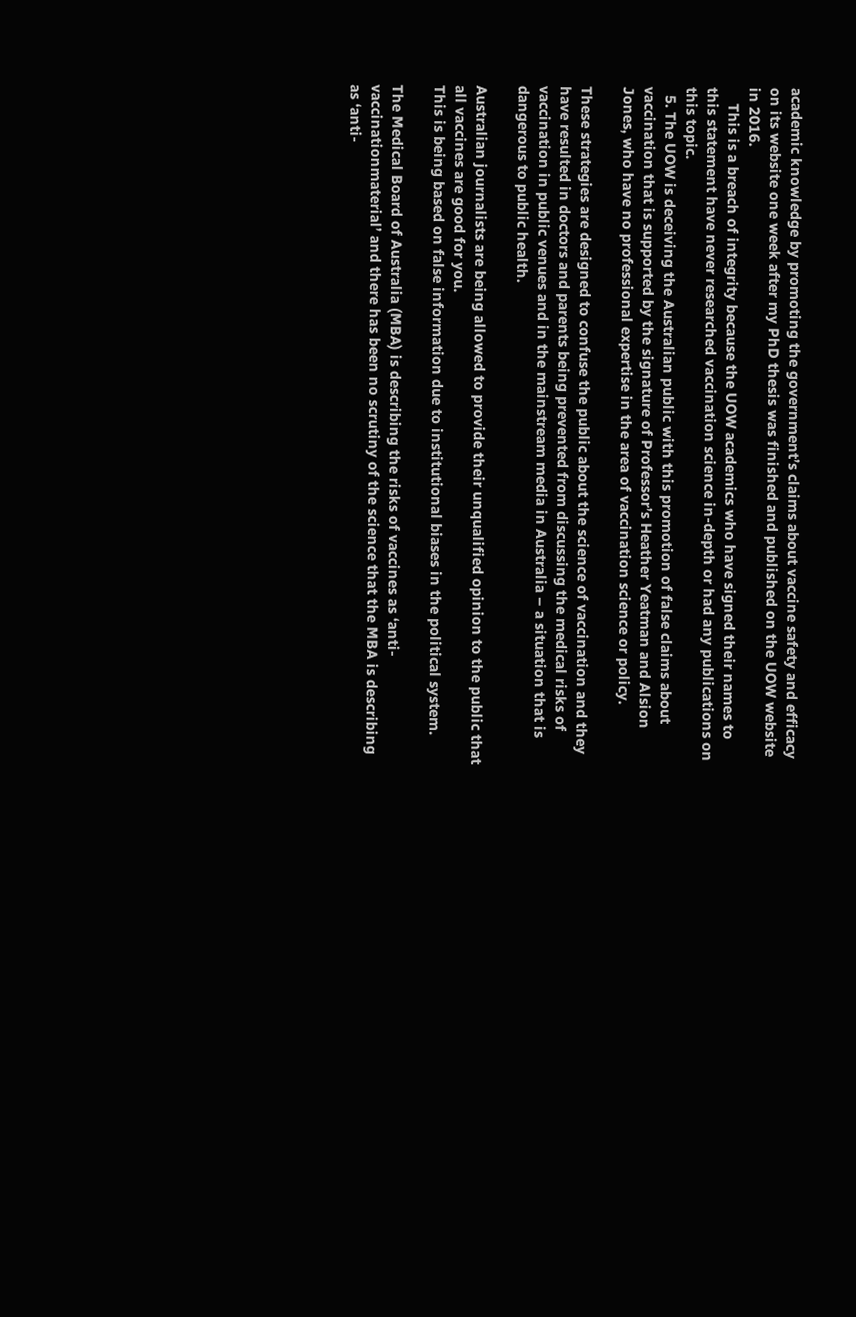academic knowledge by promoting the government’s claims about vaccine safety and efficacy on its website one week after my PhD thesis was finished and published on the UOW website in 2016.
    This is a breach of integrity because the UOW academics who have signed their names to this statement have never researched vaccination science in-depth or had any publications on this topic.
  5. The UOW is deceiving the Australian public with this promotion of false claims about vaccination that is supported by the signature of Professor’s Heather Yeatman and Alsion Jones, who have no professional expertise in the area of vaccination science or policy.

These strategies are designed to confuse the public about the science of vaccination and they have resulted in doctors and parents being prevented from discussing the medical risks of vaccination in public venues and in the mainstream media in Australia – a situation that is dangerous to public health.

Australian journalists are being allowed to provide their unqualified opinion to the public that all vaccines are good for you.
This is being based on false information due to institutional biases in the political system.

The Medical Board of Australia (MBA) is describing the risks of vaccines as ‘anti-vaccinationmaterial’ and there has been no scrutiny of the science that the MBA is describing as ‘anti-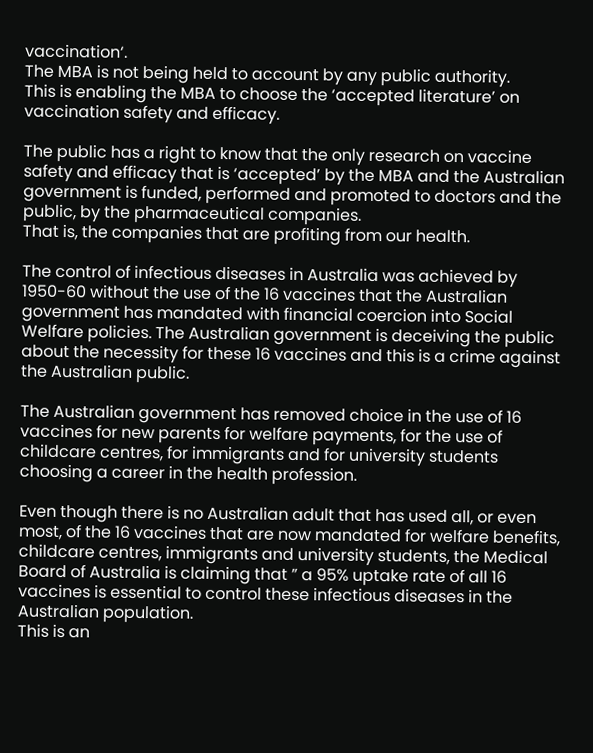vaccination‘.
The MBA is not being held to account by any public authority.
This is enabling the MBA to choose the ‘accepted literature’ on vaccination safety and efficacy.

The public has a right to know that the only research on vaccine safety and efficacy that is ‘accepted’ by the MBA and the Australian government is funded, performed and promoted to doctors and the public, by the pharmaceutical companies.
That is, the companies that are profiting from our health.

The control of infectious diseases in Australia was achieved by 1950-60 without the use of the 16 vaccines that the Australian government has mandated with financial coercion into Social Welfare policies. The Australian government is deceiving the public about the necessity for these 16 vaccines and this is a crime against the Australian public.

The Australian government has removed choice in the use of 16 vaccines for new parents for welfare payments, for the use of childcare centres, for immigrants and for university students choosing a career in the health profession.

Even though there is no Australian adult that has used all, or even most, of the 16 vaccines that are now mandated for welfare benefits, childcare centres, immigrants and university students, the Medical Board of Australia is claiming that ” a 95% uptake rate of all 16 vaccines is essential to control these infectious diseases in the Australian population.
This is an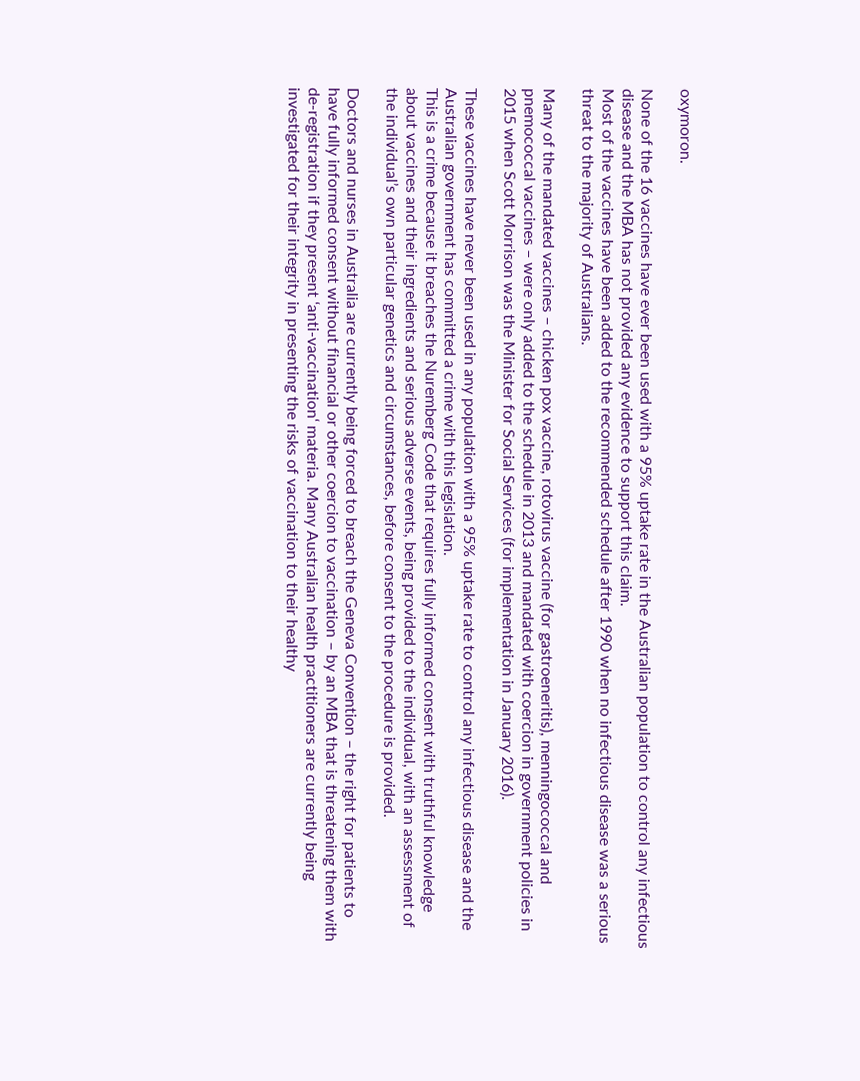oxymoron.

None of the 16 vaccines have ever been used with a 95% uptake rate in the Australian population to control any infectious disease and the MBA has not provided any evidence to support this claim.
Most of the vaccines have been added to the recommended schedule after 1990 when no infectious disease was a serious threat to the majority of Australians.

Many of the mandated vaccines – chicken pox vaccine, rotovirus vaccine (for gastroeneritis), menningococcal and pnemococcal vaccines – were only added to the schedule in 2013 and mandated with coercion in government policies in 2015 when Scott Morrison was the Minister for Social Services (for implementation in January 2016).

These vaccines have never been used in any population with a 95% uptake rate to control any infectious disease and the Australian government has committed a crime with this legislation.
This is a crime because it breaches the Nuremberg Code that requires fully informed consent with truthful knowledge about vaccines and their ingredients and serious adverse events, being provided to the individual, with an assessment of the individual’s own particular genetics and circumstances, before consent to the procedure is provided.

Doctors and nurses in Australia are currently being forced to breach the Geneva Convention – the right for patients to have fully informed consent without financial or other coercion to vaccination – by an MBA that is threatening them with de-registration if they present ‘anti-vaccination‘ materia. Many Australian health practitioners are currently being investigated for their integrity in presenting the risks of vaccination to their healthy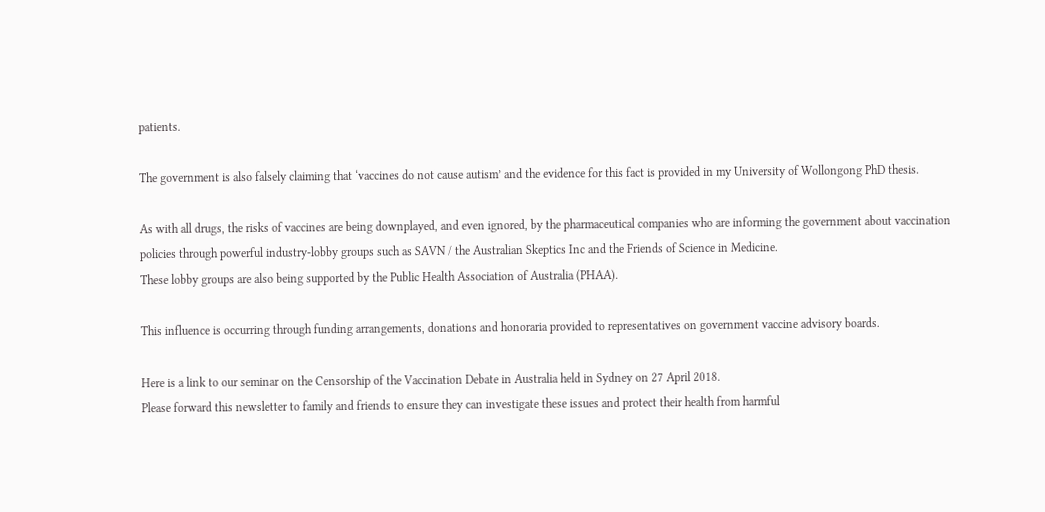patients.

The government is also falsely claiming that ‘vaccines do not cause autism’ and the evidence for this fact is provided in my University of Wollongong PhD thesis.

As with all drugs, the risks of vaccines are being downplayed, and even ignored, by the pharmaceutical companies who are informing the government about vaccination policies through powerful industry-lobby groups such as SAVN / the Australian Skeptics Inc and the Friends of Science in Medicine.
These lobby groups are also being supported by the Public Health Association of Australia (PHAA).

This influence is occurring through funding arrangements, donations and honoraria provided to representatives on government vaccine advisory boards.

Here is a link to our seminar on the Censorship of the Vaccination Debate in Australia held in Sydney on 27 April 2018.
Please forward this newsletter to family and friends to ensure they can investigate these issues and protect their health from harmful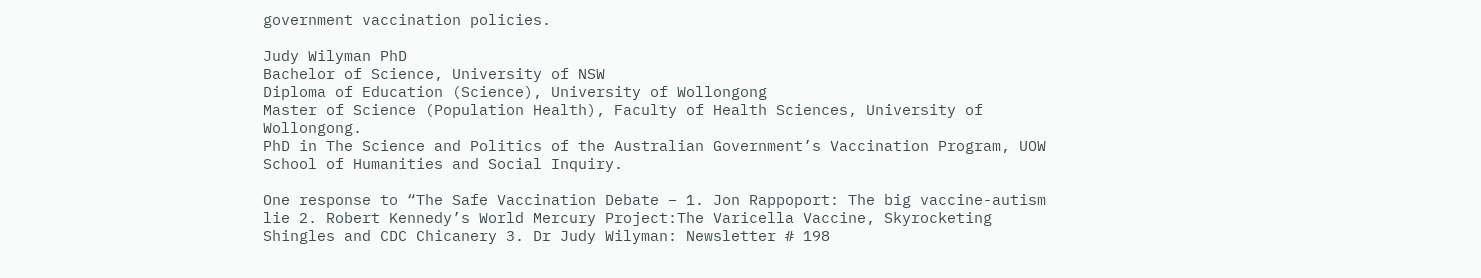government vaccination policies.

Judy Wilyman PhD
Bachelor of Science, University of NSW
Diploma of Education (Science), University of Wollongong
Master of Science (Population Health), Faculty of Health Sciences, University of Wollongong.
PhD in The Science and Politics of the Australian Government’s Vaccination Program, UOW School of Humanities and Social Inquiry.

One response to “The Safe Vaccination Debate – 1. Jon Rappoport: The big vaccine-autism lie 2. Robert Kennedy’s World Mercury Project:The Varicella Vaccine, Skyrocketing Shingles and CDC Chicanery 3. Dr Judy Wilyman: Newsletter # 198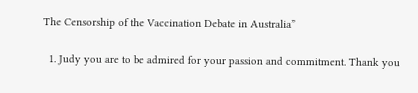The Censorship of the Vaccination Debate in Australia”

  1. Judy you are to be admired for your passion and commitment. Thank you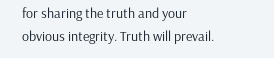for sharing the truth and your obvious integrity. Truth will prevail.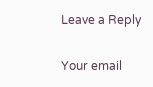Leave a Reply

Your email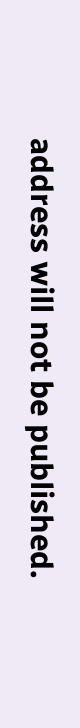address will not be published.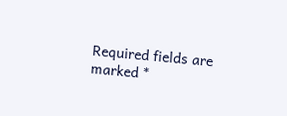Required fields are marked *